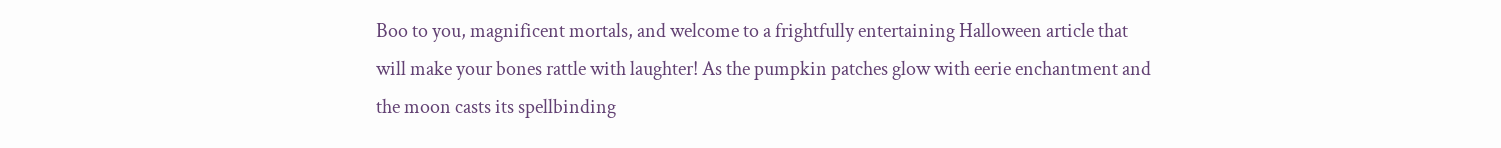Boo to you, magnificent mortals, and welcome to a frightfully entertaining Halloween article that will make your bones rattle with laughter! As the pumpkin patches glow with eerie enchantment and the moon casts its spellbinding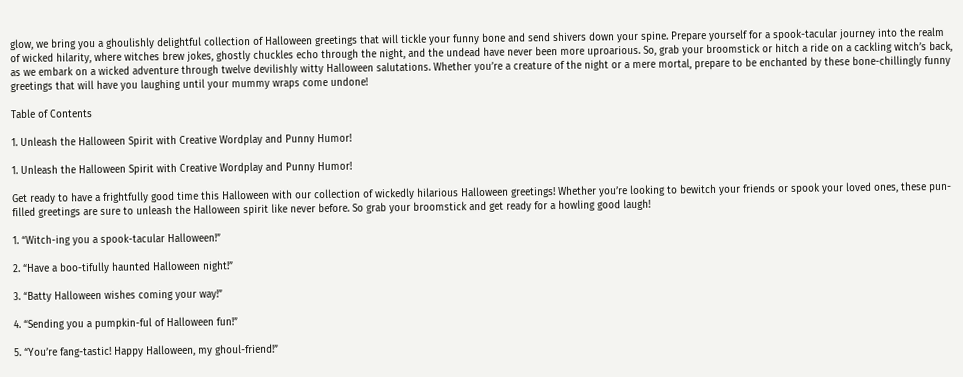glow, we bring you a ghoulishly delightful collection of Halloween greetings that will tickle your funny bone and send shivers down your spine. Prepare yourself for a spook-tacular journey into the realm of wicked hilarity, where witches brew jokes, ghostly chuckles echo through the night, and the undead have never been more uproarious. So, grab your broomstick or hitch a ride on a cackling witch’s back, as we embark on a wicked adventure through twelve devilishly witty Halloween salutations. Whether you’re a creature of the night or a mere mortal, prepare to be enchanted by these bone-chillingly funny greetings that will have you laughing until your mummy wraps come undone!

Table of Contents

1. Unleash the Halloween Spirit with Creative Wordplay and Punny Humor!

1. Unleash the Halloween Spirit with Creative Wordplay and Punny Humor!

Get ready to have a frightfully good time this Halloween with our collection of wickedly hilarious Halloween greetings! Whether you’re looking to bewitch your friends or spook your loved ones, these pun-filled greetings are sure to unleash the Halloween spirit like never before. So grab your broomstick and get ready for a howling good laugh!

1. “Witch-ing you a spook-tacular Halloween!”

2. “Have a boo-tifully haunted Halloween night!”

3. “Batty Halloween wishes coming your way!”

4. “Sending you a pumpkin-ful of Halloween fun!”

5. “You’re fang-tastic! Happy Halloween, my ghoul-friend!”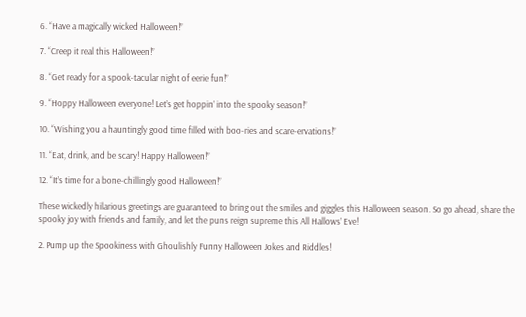6. “Have a magically wicked Halloween!”

7. “Creep it real this Halloween!”

8. “Get ready for a spook-tacular night of eerie fun!”

9. “Hoppy Halloween everyone! Let’s get hoppin’ into the spooky season!”

10. “Wishing you a hauntingly good time filled with boo-ries and scare-ervations!”

11. “Eat, drink, and be scary! Happy Halloween!”

12. “It’s time for a bone-chillingly good Halloween!”

These wickedly hilarious greetings are guaranteed to bring out the smiles and giggles this Halloween season. So go ahead, share the spooky joy with friends and family, and let the puns reign supreme this All Hallows’ Eve!

2. Pump up the Spookiness with Ghoulishly Funny Halloween Jokes and Riddles!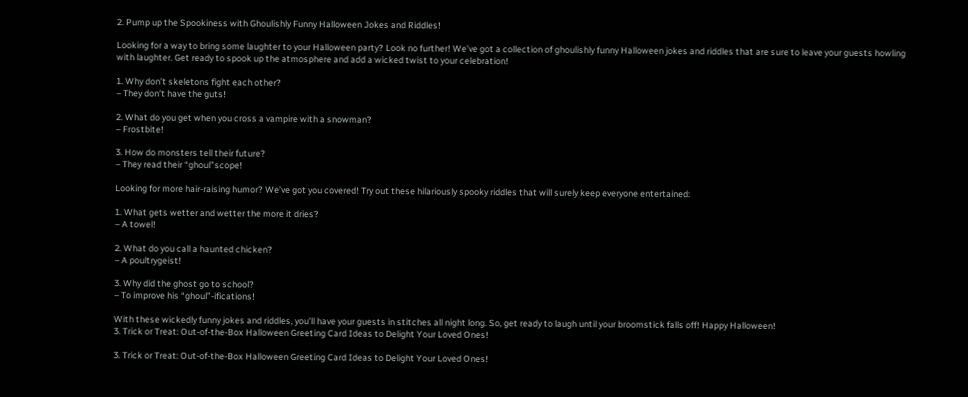2. Pump up the Spookiness with Ghoulishly Funny Halloween Jokes and Riddles!

Looking for a way to bring some laughter to your Halloween party? Look no further! We’ve got a collection of ghoulishly funny Halloween jokes and riddles that are sure to leave your guests howling with laughter. Get ready to spook up the atmosphere and add a wicked twist to your celebration!

1. Why don’t skeletons fight each other?
– They don’t have the guts!

2. What do you get when you cross a vampire with a snowman?
– Frostbite!

3. How do monsters tell their future?
– They read their “ghoul”scope!

Looking for more hair-raising humor? We’ve got you covered! Try out these hilariously spooky riddles that will surely keep everyone entertained:

1. What gets wetter and wetter the more it dries?
– A towel!

2. What do you call a haunted chicken?
– A poultrygeist!

3. Why did the ghost go to school?
– To improve his “ghoul”-ifications!

With these wickedly funny jokes and riddles, you’ll have your guests in stitches all night long. So, get ready to laugh until your broomstick falls off! Happy Halloween!
3. Trick or Treat: Out-of-the-Box Halloween Greeting Card Ideas to Delight Your Loved Ones!

3. Trick or Treat: Out-of-the-Box Halloween Greeting Card Ideas to Delight Your Loved Ones!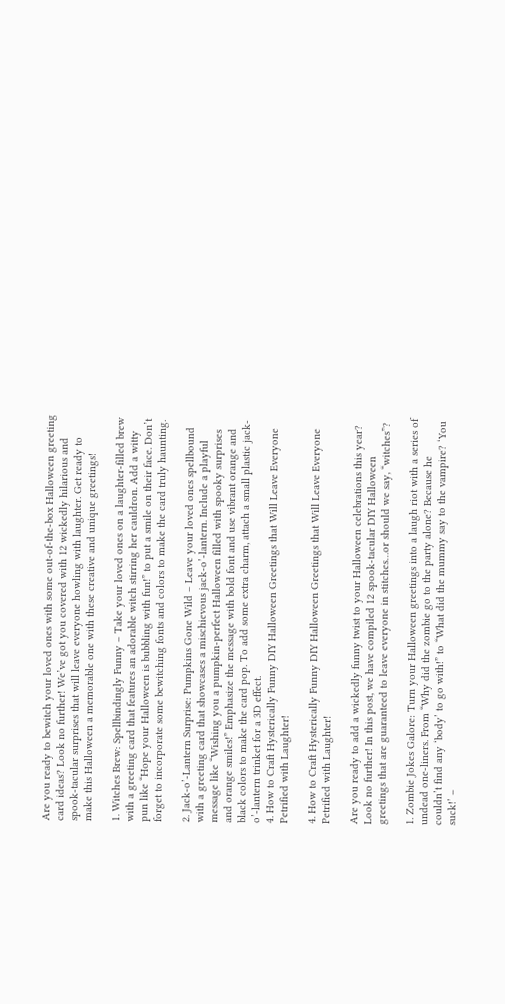Are you ready to bewitch your loved ones with some out-of-the-box Halloween greeting card ideas? Look no further! We’ve got you covered with 12 wickedly hilarious and spook-tacular surprises that will leave everyone howling with laughter. Get ready to make this Halloween a memorable one with these creative and unique greetings!

1. Witches Brew: Spellbindingly Funny – Take your loved ones on a laughter-filled brew with a greeting card that features an adorable witch stirring her cauldron. Add a witty pun like “Hope your Halloween is bubbling with fun!” to put a smile on their face. Don’t forget to incorporate some bewitching fonts and colors to make the card truly haunting.

2. Jack-o’-Lantern Surprise: Pumpkins Gone Wild – Leave your loved ones spellbound with a greeting card that showcases a mischievous jack-o’-lantern. Include a playful message like “Wishing you a pumpkin-perfect Halloween filled with spooky surprises and orange smiles!” Emphasize the message with bold font and use vibrant orange and black colors to make the card pop. To add some extra charm, attach a small plastic jack-o’-lantern trinket for a 3D effect.
4. How to Craft Hysterically Funny DIY Halloween Greetings that Will Leave Everyone Petrified with Laughter!

4. How to Craft Hysterically Funny DIY Halloween Greetings that Will Leave Everyone Petrified with Laughter!

Are you ready to add a wickedly funny twist to your Halloween celebrations this year? Look no further! In this post, we have compiled 12 spook-tacular DIY Halloween greetings that are guaranteed to leave everyone in stitches…or should we say, “witches”?

1. Zombie Jokes Galore: Turn your Halloween greetings into a laugh riot with a series of undead one-liners. From “Why did the zombie go to the party alone? Because he couldn’t find any ‘body’ to go with!” to “What did the mummy say to the vampire? ‘You suck!’ –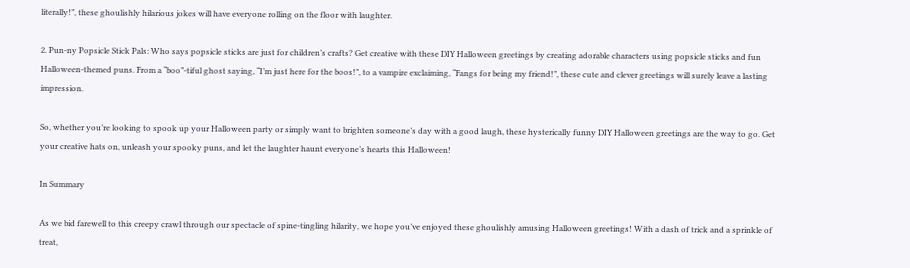literally!”, these ghoulishly hilarious jokes will have everyone rolling on the floor with laughter.

2. Pun-ny Popsicle Stick Pals: Who says popsicle sticks are just for children’s crafts? Get creative with these DIY Halloween greetings by creating adorable characters using popsicle sticks and fun Halloween-themed puns. From a “boo”-tiful ghost saying, “I’m just here for the boos!”, to a vampire exclaiming, “Fangs for being my friend!”, these cute and clever greetings will surely leave a lasting impression.

So, whether you’re looking to spook up your Halloween party or simply want to brighten someone’s day with a good laugh, these hysterically funny DIY Halloween greetings are the way to go. Get your creative hats on, unleash your spooky puns, and let the laughter haunt everyone’s hearts this Halloween!

In Summary

As we bid farewell to this creepy crawl through our spectacle of spine-tingling hilarity, we hope you’ve enjoyed these ghoulishly amusing Halloween greetings! With a dash of trick and a sprinkle of treat,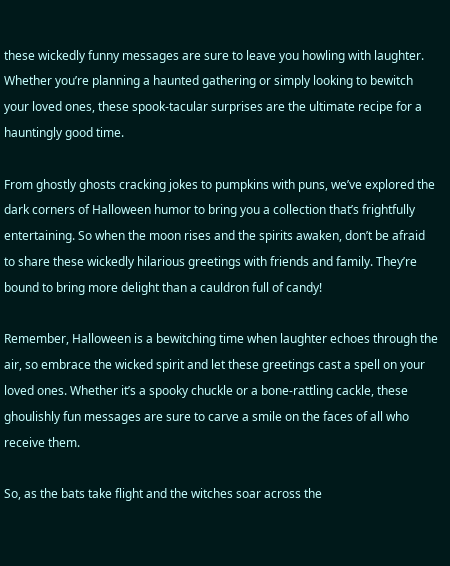these wickedly funny messages are sure to leave you howling with laughter. Whether you’re planning a haunted gathering or simply looking to bewitch your loved ones, these spook-tacular surprises are the ultimate recipe for a hauntingly good time.

From ghostly ghosts cracking jokes to pumpkins with puns, we’ve explored the dark corners of Halloween humor to bring you a collection that’s frightfully entertaining. So when the moon rises and the spirits awaken, don’t be afraid to share these wickedly hilarious greetings with friends and family. They’re bound to bring more delight than a cauldron full of candy!

Remember, Halloween is a bewitching time when laughter echoes through the air, so embrace the wicked spirit and let these greetings cast a spell on your loved ones. Whether it’s a spooky chuckle or a bone-rattling cackle, these ghoulishly fun messages are sure to carve a smile on the faces of all who receive them.

So, as the bats take flight and the witches soar across the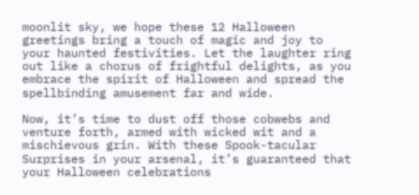moonlit sky, we hope these 12 Halloween greetings bring a touch of magic and joy to your haunted festivities. Let the laughter ring out like a chorus of frightful delights, as you embrace the spirit of Halloween and spread the spellbinding amusement far and wide.

Now, it’s time to dust off those cobwebs and venture forth, armed with wicked wit and a mischievous grin. With these Spook-tacular Surprises in your arsenal, it’s guaranteed that your Halloween celebrations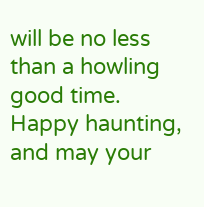will be no less than a howling good time. Happy haunting, and may your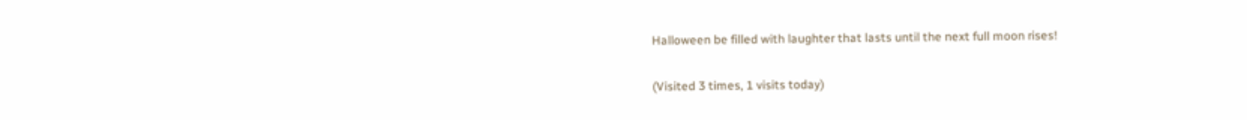Halloween be filled with laughter that lasts until the next full moon rises!

(Visited 3 times, 1 visits today)